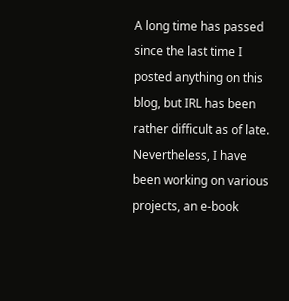A long time has passed since the last time I posted anything on this blog, but IRL has been rather difficult as of late. Nevertheless, I have been working on various projects, an e-book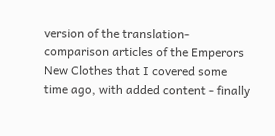version of the translation-comparison articles of the Emperors New Clothes that I covered some time ago, with added content - finally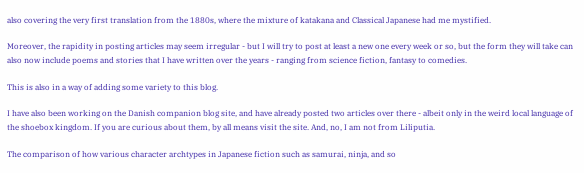also covering the very first translation from the 1880s, where the mixture of katakana and Classical Japanese had me mystified.

Moreover, the rapidity in posting articles may seem irregular - but I will try to post at least a new one every week or so, but the form they will take can also now include poems and stories that I have written over the years - ranging from science fiction, fantasy to comedies.

This is also in a way of adding some variety to this blog.

I have also been working on the Danish companion blog site, and have already posted two articles over there - albeit only in the weird local language of the shoebox kingdom. If you are curious about them, by all means visit the site. And, no, I am not from Liliputia.

The comparison of how various character archtypes in Japanese fiction such as samurai, ninja, and so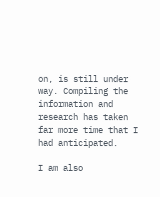on, is still under way. Compiling the information and research has taken far more time that I had anticipated.

I am also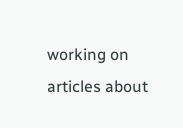working on articles about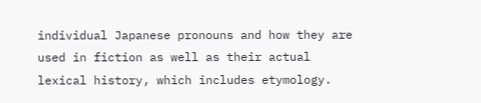individual Japanese pronouns and how they are used in fiction as well as their actual lexical history, which includes etymology.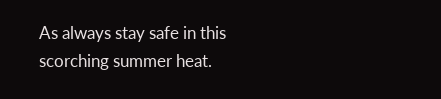As always stay safe in this scorching summer heat.